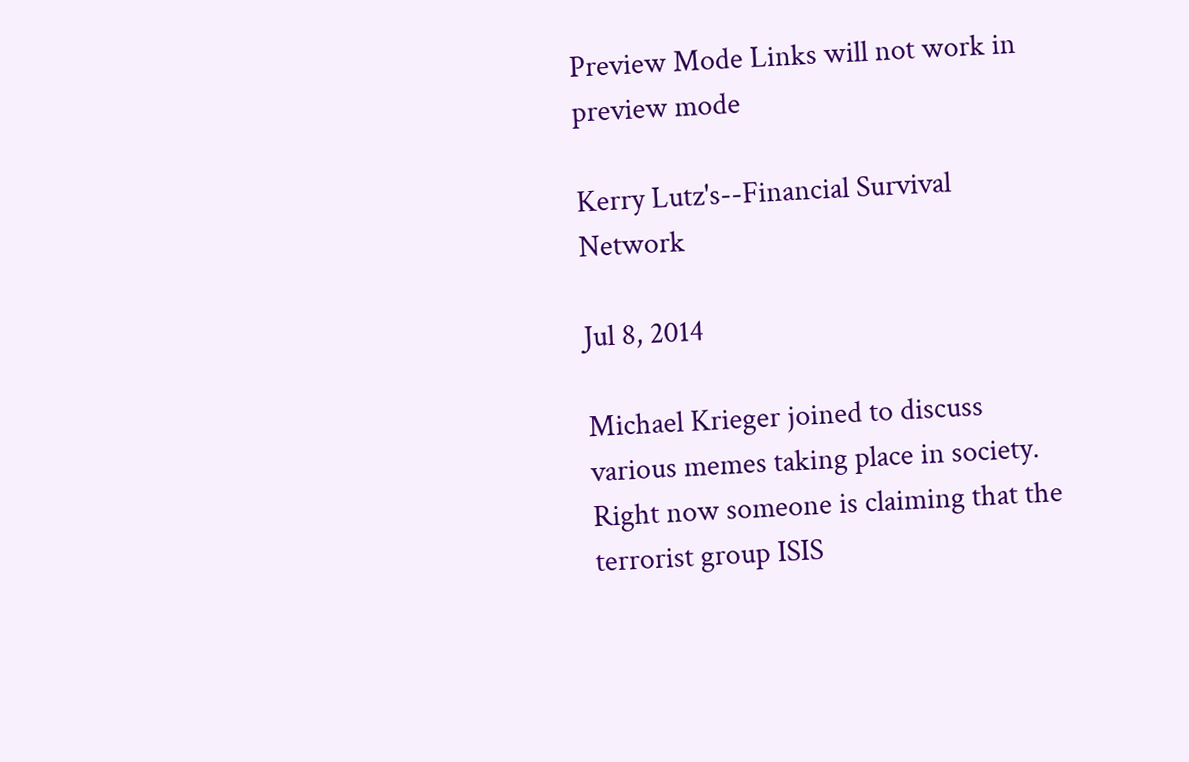Preview Mode Links will not work in preview mode

Kerry Lutz's--Financial Survival Network

Jul 8, 2014

Michael Krieger joined to discuss various memes taking place in society. Right now someone is claiming that the terrorist group ISIS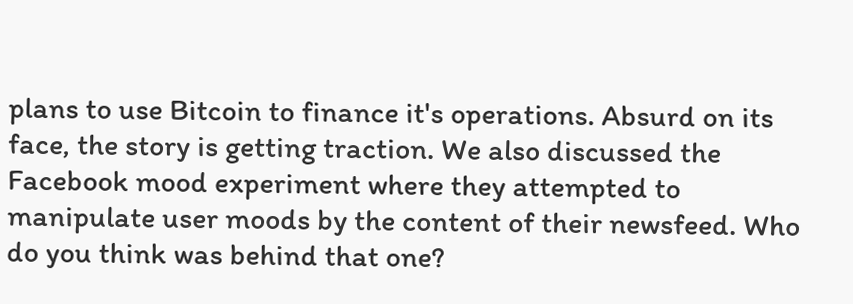plans to use Bitcoin to finance it's operations. Absurd on its face, the story is getting traction. We also discussed the Facebook mood experiment where they attempted to manipulate user moods by the content of their newsfeed. Who do you think was behind that one?